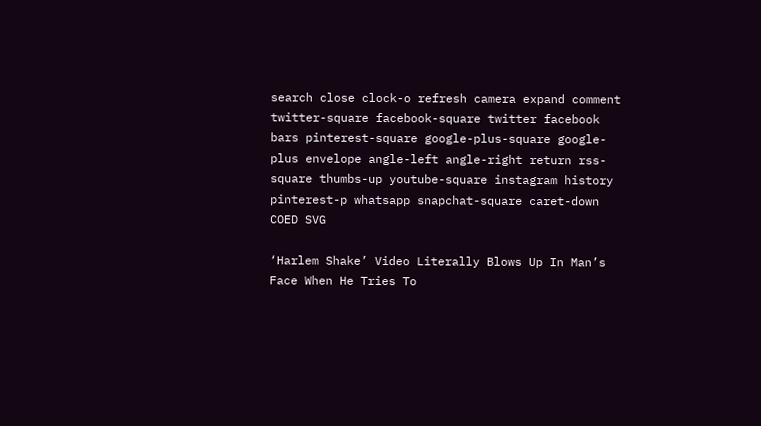search close clock-o refresh camera expand comment twitter-square facebook-square twitter facebook bars pinterest-square google-plus-square google-plus envelope angle-left angle-right return rss-square thumbs-up youtube-square instagram history pinterest-p whatsapp snapchat-square caret-down COED SVG

‘Harlem Shake’ Video Literally Blows Up In Man’s Face When He Tries To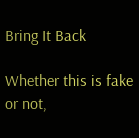Bring It Back

Whether this is fake or not,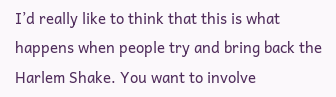I’d really like to think that this is what happens when people try and bring back the Harlem Shake. You want to involve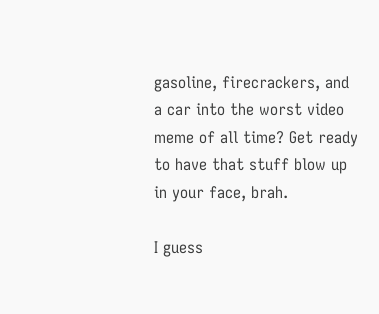gasoline, firecrackers, and a car into the worst video meme of all time? Get ready to have that stuff blow up in your face, brah.

I guess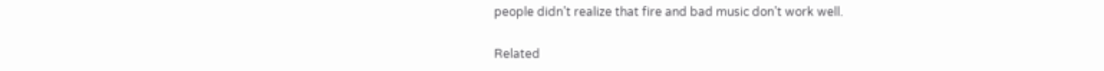people didn’t realize that fire and bad music don’t work well.

Related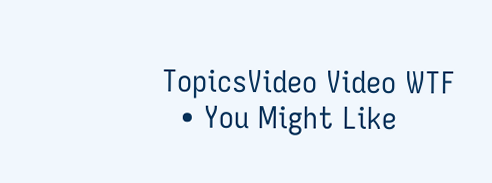TopicsVideo Video WTF
  • You Might Like